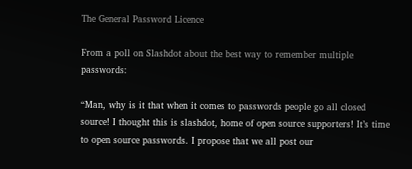The General Password Licence

From a poll on Slashdot about the best way to remember multiple passwords:

“Man, why is it that when it comes to passwords people go all closed source! I thought this is slashdot, home of open source supporters! It’s time to open source passwords. I propose that we all post our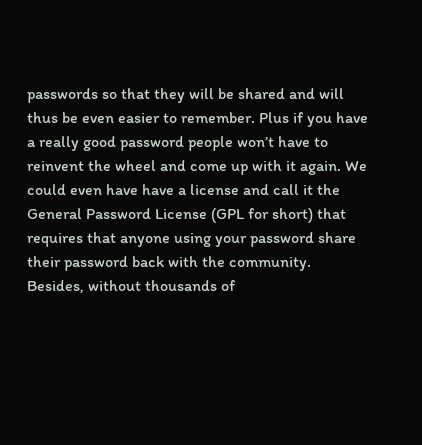passwords so that they will be shared and will thus be even easier to remember. Plus if you have a really good password people won’t have to reinvent the wheel and come up with it again. We could even have have a license and call it the General Password License (GPL for short) that requires that anyone using your password share their password back with the community. Besides, without thousands of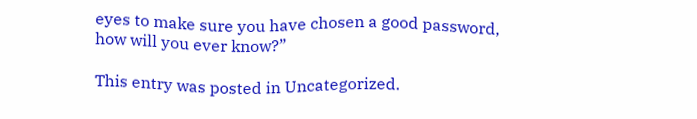eyes to make sure you have chosen a good password, how will you ever know?”

This entry was posted in Uncategorized.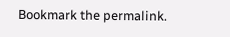Bookmark the permalink.